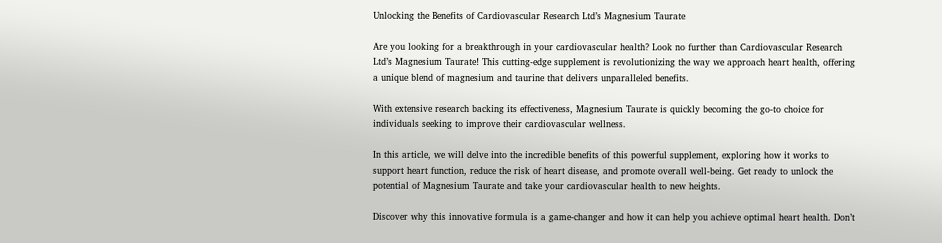Unlocking the Benefits of Cardiovascular Research Ltd’s Magnesium Taurate

Are you looking for a breakthrough in your cardiovascular health? Look no further than Cardiovascular Research Ltd’s Magnesium Taurate! This cutting-edge supplement is revolutionizing the way we approach heart health, offering a unique blend of magnesium and taurine that delivers unparalleled benefits.

With extensive research backing its effectiveness, Magnesium Taurate is quickly becoming the go-to choice for individuals seeking to improve their cardiovascular wellness.

In this article, we will delve into the incredible benefits of this powerful supplement, exploring how it works to support heart function, reduce the risk of heart disease, and promote overall well-being. Get ready to unlock the potential of Magnesium Taurate and take your cardiovascular health to new heights.

Discover why this innovative formula is a game-changer and how it can help you achieve optimal heart health. Don’t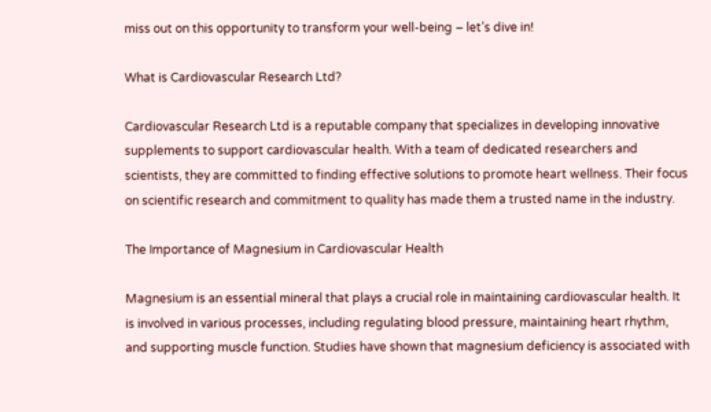miss out on this opportunity to transform your well-being – let’s dive in!

What is Cardiovascular Research Ltd?

Cardiovascular Research Ltd is a reputable company that specializes in developing innovative supplements to support cardiovascular health. With a team of dedicated researchers and scientists, they are committed to finding effective solutions to promote heart wellness. Their focus on scientific research and commitment to quality has made them a trusted name in the industry.

The Importance of Magnesium in Cardiovascular Health

Magnesium is an essential mineral that plays a crucial role in maintaining cardiovascular health. It is involved in various processes, including regulating blood pressure, maintaining heart rhythm, and supporting muscle function. Studies have shown that magnesium deficiency is associated with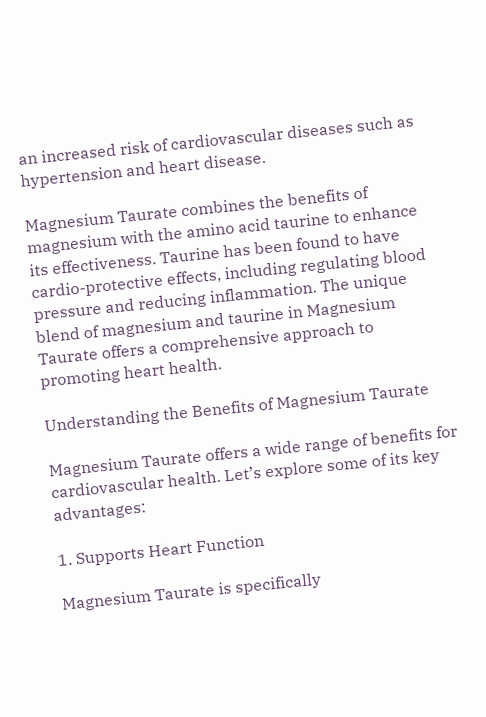an increased risk of cardiovascular diseases such as hypertension and heart disease.

Magnesium Taurate combines the benefits of magnesium with the amino acid taurine to enhance its effectiveness. Taurine has been found to have cardio-protective effects, including regulating blood pressure and reducing inflammation. The unique blend of magnesium and taurine in Magnesium Taurate offers a comprehensive approach to promoting heart health.

Understanding the Benefits of Magnesium Taurate

Magnesium Taurate offers a wide range of benefits for cardiovascular health. Let’s explore some of its key advantages:

1. Supports Heart Function

Magnesium Taurate is specifically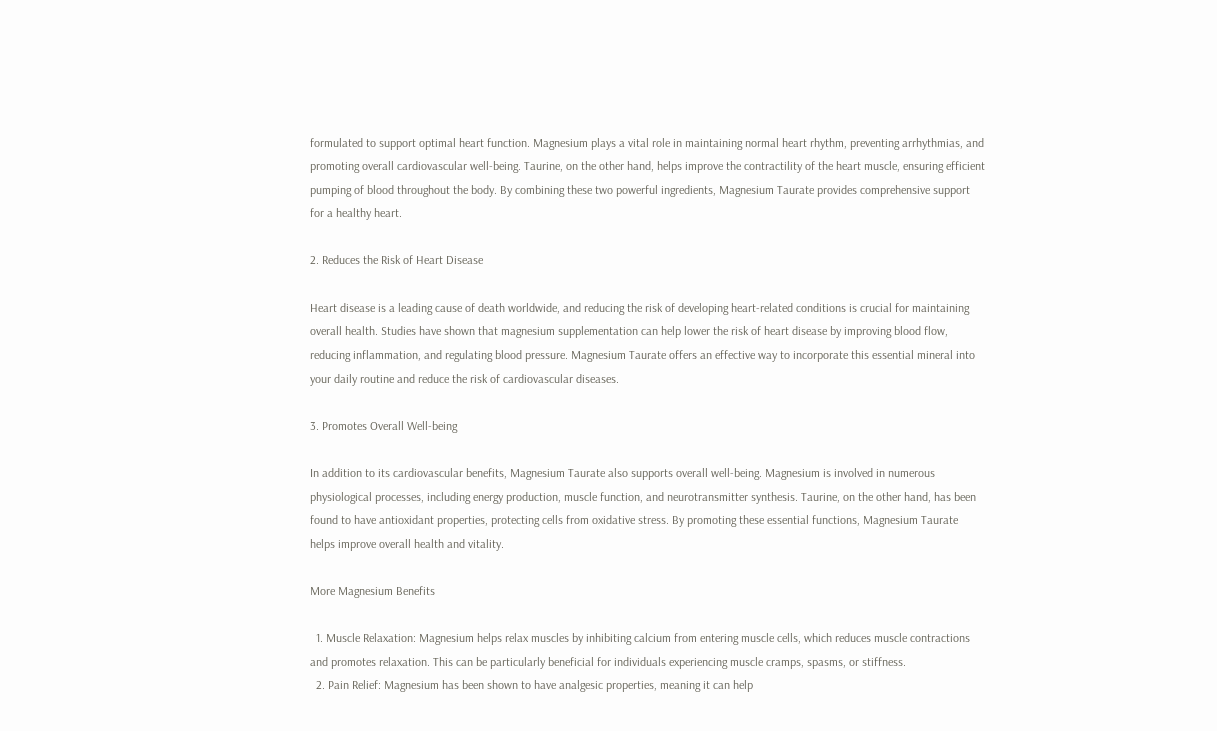formulated to support optimal heart function. Magnesium plays a vital role in maintaining normal heart rhythm, preventing arrhythmias, and promoting overall cardiovascular well-being. Taurine, on the other hand, helps improve the contractility of the heart muscle, ensuring efficient pumping of blood throughout the body. By combining these two powerful ingredients, Magnesium Taurate provides comprehensive support for a healthy heart.

2. Reduces the Risk of Heart Disease

Heart disease is a leading cause of death worldwide, and reducing the risk of developing heart-related conditions is crucial for maintaining overall health. Studies have shown that magnesium supplementation can help lower the risk of heart disease by improving blood flow, reducing inflammation, and regulating blood pressure. Magnesium Taurate offers an effective way to incorporate this essential mineral into your daily routine and reduce the risk of cardiovascular diseases.

3. Promotes Overall Well-being

In addition to its cardiovascular benefits, Magnesium Taurate also supports overall well-being. Magnesium is involved in numerous physiological processes, including energy production, muscle function, and neurotransmitter synthesis. Taurine, on the other hand, has been found to have antioxidant properties, protecting cells from oxidative stress. By promoting these essential functions, Magnesium Taurate helps improve overall health and vitality.

More Magnesium Benefits

  1. Muscle Relaxation: Magnesium helps relax muscles by inhibiting calcium from entering muscle cells, which reduces muscle contractions and promotes relaxation. This can be particularly beneficial for individuals experiencing muscle cramps, spasms, or stiffness.
  2. Pain Relief: Magnesium has been shown to have analgesic properties, meaning it can help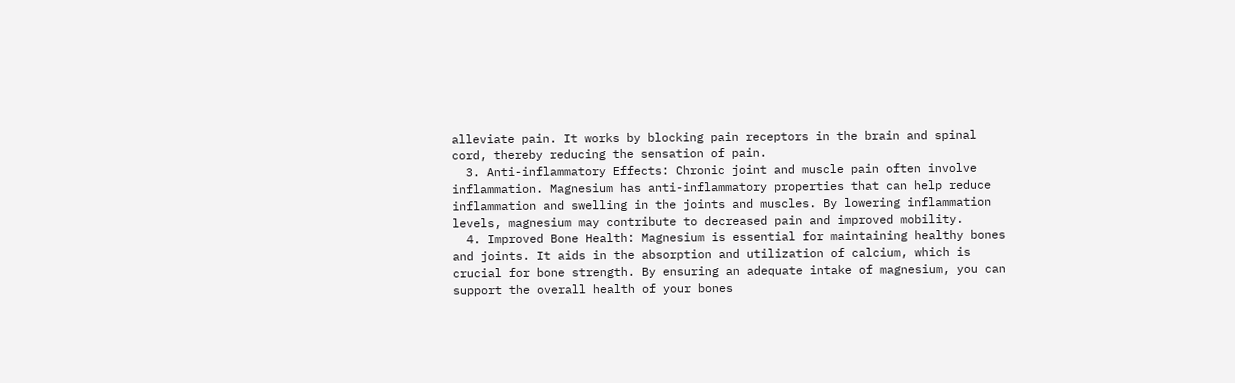alleviate pain. It works by blocking pain receptors in the brain and spinal cord, thereby reducing the sensation of pain.
  3. Anti-inflammatory Effects: Chronic joint and muscle pain often involve inflammation. Magnesium has anti-inflammatory properties that can help reduce inflammation and swelling in the joints and muscles. By lowering inflammation levels, magnesium may contribute to decreased pain and improved mobility.
  4. Improved Bone Health: Magnesium is essential for maintaining healthy bones and joints. It aids in the absorption and utilization of calcium, which is crucial for bone strength. By ensuring an adequate intake of magnesium, you can support the overall health of your bones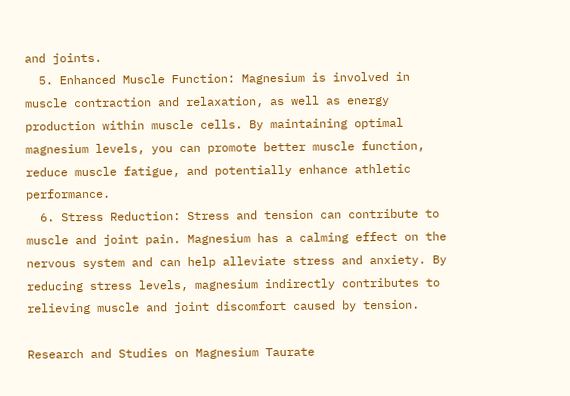and joints.
  5. Enhanced Muscle Function: Magnesium is involved in muscle contraction and relaxation, as well as energy production within muscle cells. By maintaining optimal magnesium levels, you can promote better muscle function, reduce muscle fatigue, and potentially enhance athletic performance.
  6. Stress Reduction: Stress and tension can contribute to muscle and joint pain. Magnesium has a calming effect on the nervous system and can help alleviate stress and anxiety. By reducing stress levels, magnesium indirectly contributes to relieving muscle and joint discomfort caused by tension.

Research and Studies on Magnesium Taurate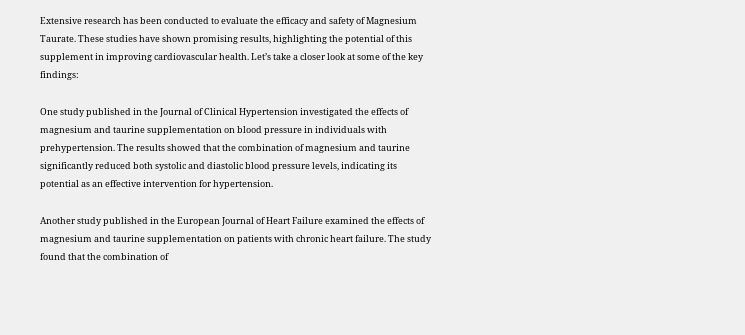Extensive research has been conducted to evaluate the efficacy and safety of Magnesium Taurate. These studies have shown promising results, highlighting the potential of this supplement in improving cardiovascular health. Let’s take a closer look at some of the key findings:

One study published in the Journal of Clinical Hypertension investigated the effects of magnesium and taurine supplementation on blood pressure in individuals with prehypertension. The results showed that the combination of magnesium and taurine significantly reduced both systolic and diastolic blood pressure levels, indicating its potential as an effective intervention for hypertension.

Another study published in the European Journal of Heart Failure examined the effects of magnesium and taurine supplementation on patients with chronic heart failure. The study found that the combination of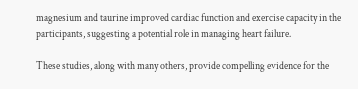magnesium and taurine improved cardiac function and exercise capacity in the participants, suggesting a potential role in managing heart failure.

These studies, along with many others, provide compelling evidence for the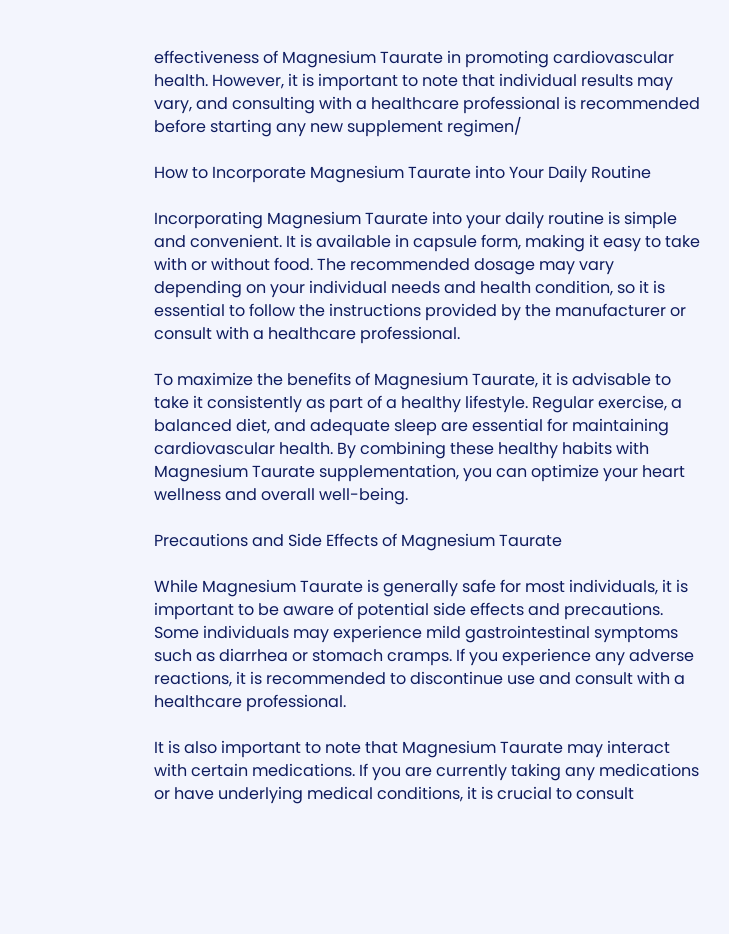effectiveness of Magnesium Taurate in promoting cardiovascular health. However, it is important to note that individual results may vary, and consulting with a healthcare professional is recommended before starting any new supplement regimen/

How to Incorporate Magnesium Taurate into Your Daily Routine

Incorporating Magnesium Taurate into your daily routine is simple and convenient. It is available in capsule form, making it easy to take with or without food. The recommended dosage may vary depending on your individual needs and health condition, so it is essential to follow the instructions provided by the manufacturer or consult with a healthcare professional.

To maximize the benefits of Magnesium Taurate, it is advisable to take it consistently as part of a healthy lifestyle. Regular exercise, a balanced diet, and adequate sleep are essential for maintaining cardiovascular health. By combining these healthy habits with Magnesium Taurate supplementation, you can optimize your heart wellness and overall well-being.

Precautions and Side Effects of Magnesium Taurate

While Magnesium Taurate is generally safe for most individuals, it is important to be aware of potential side effects and precautions. Some individuals may experience mild gastrointestinal symptoms such as diarrhea or stomach cramps. If you experience any adverse reactions, it is recommended to discontinue use and consult with a healthcare professional.

It is also important to note that Magnesium Taurate may interact with certain medications. If you are currently taking any medications or have underlying medical conditions, it is crucial to consult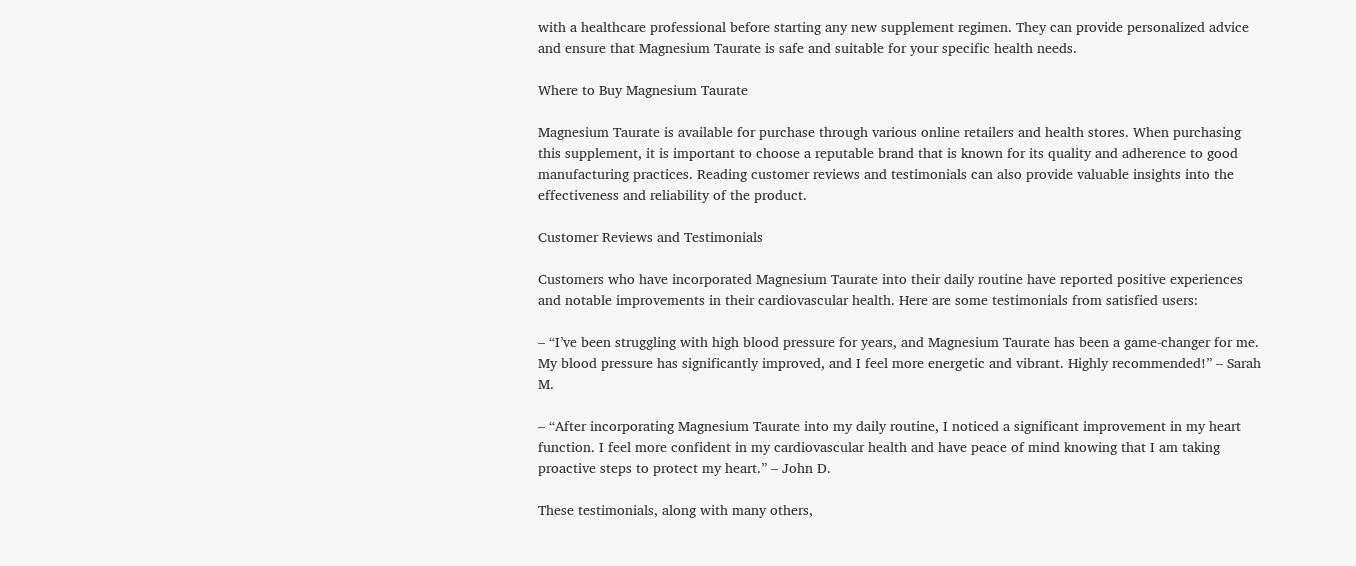with a healthcare professional before starting any new supplement regimen. They can provide personalized advice and ensure that Magnesium Taurate is safe and suitable for your specific health needs.

Where to Buy Magnesium Taurate

Magnesium Taurate is available for purchase through various online retailers and health stores. When purchasing this supplement, it is important to choose a reputable brand that is known for its quality and adherence to good manufacturing practices. Reading customer reviews and testimonials can also provide valuable insights into the effectiveness and reliability of the product.

Customer Reviews and Testimonials

Customers who have incorporated Magnesium Taurate into their daily routine have reported positive experiences and notable improvements in their cardiovascular health. Here are some testimonials from satisfied users:

– “I’ve been struggling with high blood pressure for years, and Magnesium Taurate has been a game-changer for me. My blood pressure has significantly improved, and I feel more energetic and vibrant. Highly recommended!” – Sarah M.

– “After incorporating Magnesium Taurate into my daily routine, I noticed a significant improvement in my heart function. I feel more confident in my cardiovascular health and have peace of mind knowing that I am taking proactive steps to protect my heart.” – John D.

These testimonials, along with many others,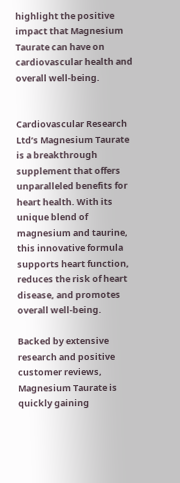highlight the positive impact that Magnesium Taurate can have on cardiovascular health and overall well-being.


Cardiovascular Research Ltd’s Magnesium Taurate is a breakthrough supplement that offers unparalleled benefits for heart health. With its unique blend of magnesium and taurine, this innovative formula supports heart function, reduces the risk of heart disease, and promotes overall well-being.

Backed by extensive research and positive customer reviews, Magnesium Taurate is quickly gaining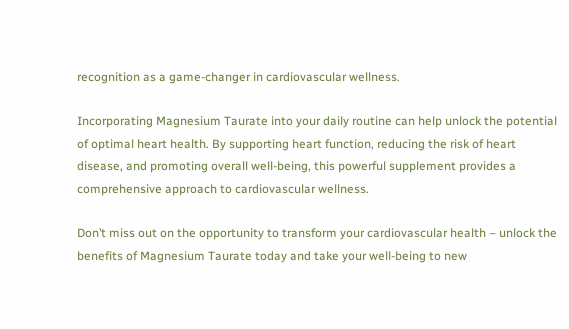recognition as a game-changer in cardiovascular wellness.

Incorporating Magnesium Taurate into your daily routine can help unlock the potential of optimal heart health. By supporting heart function, reducing the risk of heart disease, and promoting overall well-being, this powerful supplement provides a comprehensive approach to cardiovascular wellness.

Don’t miss out on the opportunity to transform your cardiovascular health – unlock the benefits of Magnesium Taurate today and take your well-being to new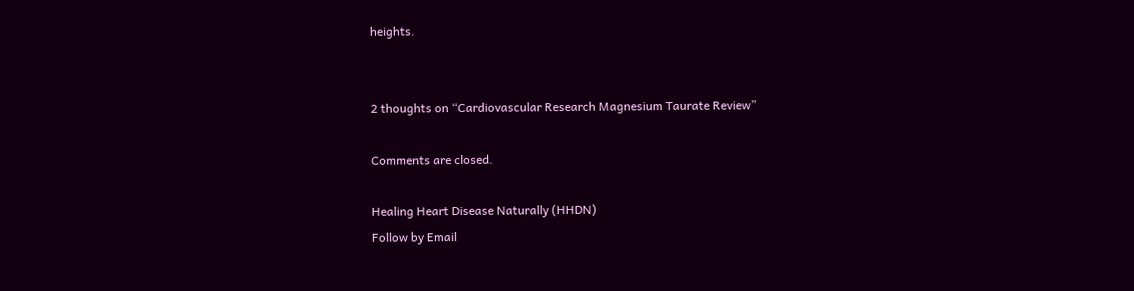heights.


2 thoughts on “Cardiovascular Research Magnesium Taurate Review”

Comments are closed.

Healing Heart Disease Naturally (HHDN)
Follow by Email